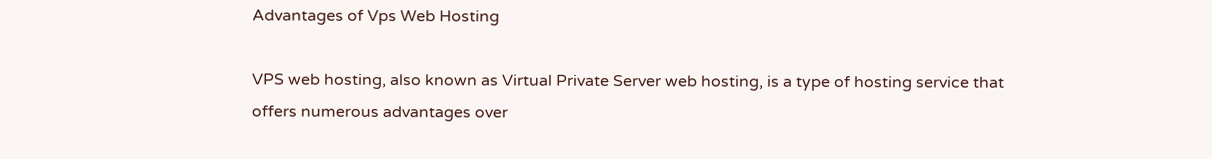Advantages of Vps Web Hosting

VPS web hosting, also known as Virtual Private Server web hosting, is a type of hosting service that offers numerous advantages over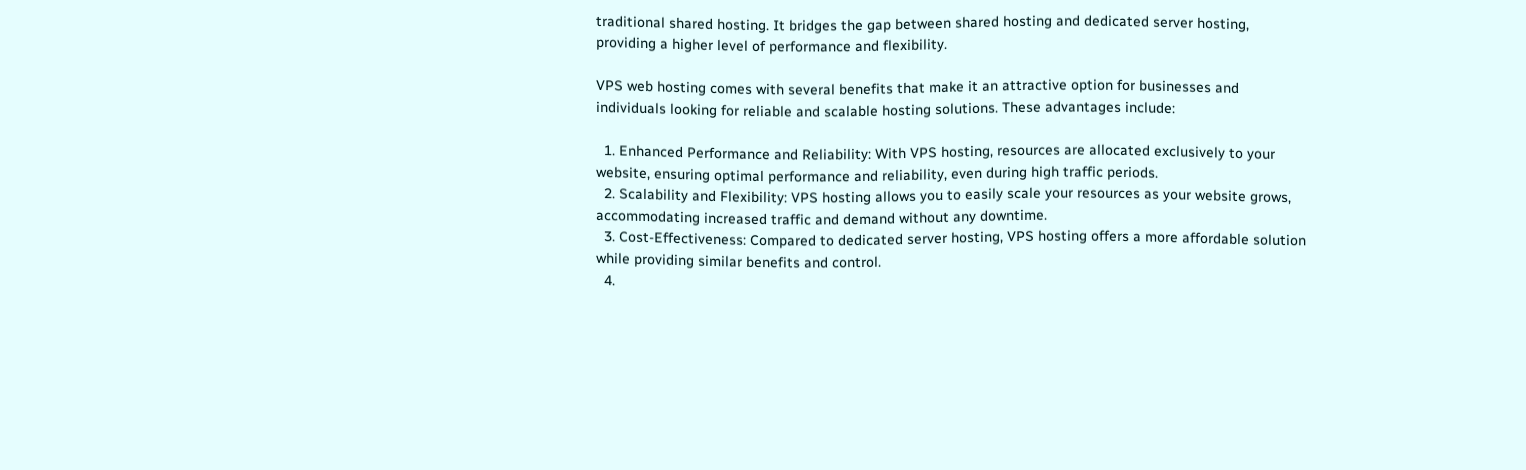traditional shared hosting. It bridges the gap between shared hosting and dedicated server hosting, providing a higher level of performance and flexibility.

VPS web hosting comes with several benefits that make it an attractive option for businesses and individuals looking for reliable and scalable hosting solutions. These advantages include:

  1. Enhanced Performance and Reliability: With VPS hosting, resources are allocated exclusively to your website, ensuring optimal performance and reliability, even during high traffic periods.
  2. Scalability and Flexibility: VPS hosting allows you to easily scale your resources as your website grows, accommodating increased traffic and demand without any downtime.
  3. Cost-Effectiveness: Compared to dedicated server hosting, VPS hosting offers a more affordable solution while providing similar benefits and control.
  4.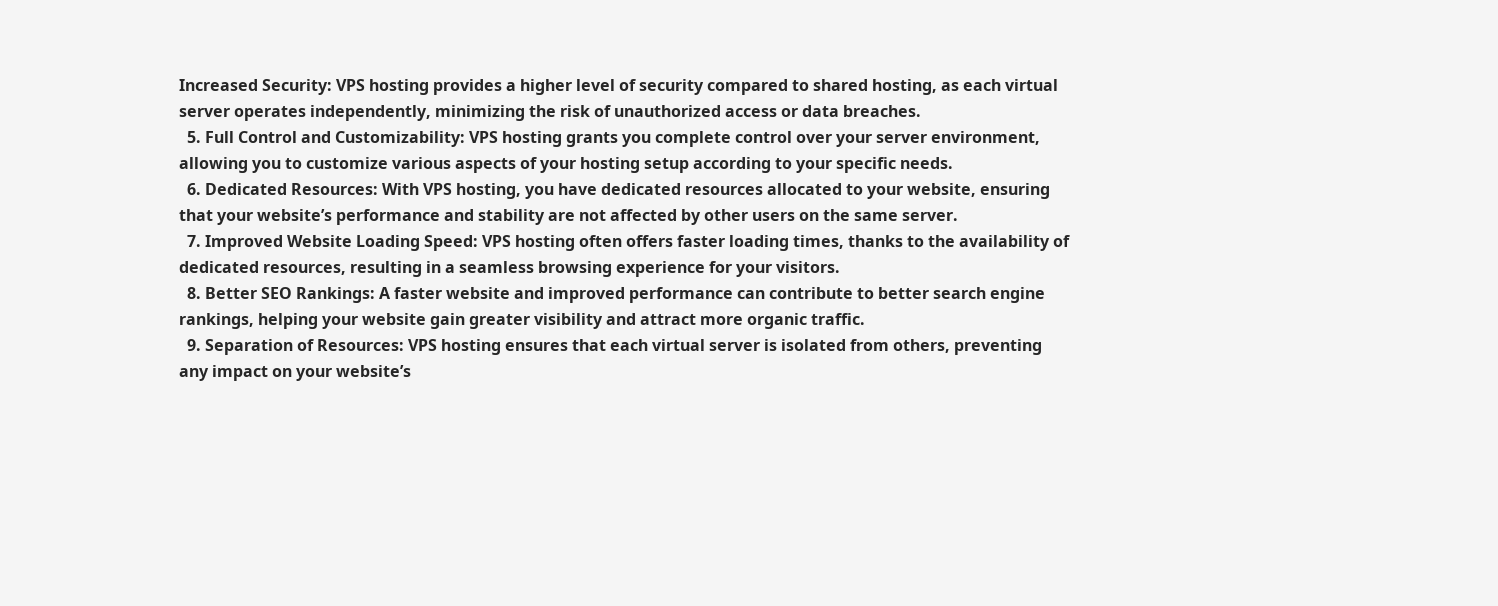Increased Security: VPS hosting provides a higher level of security compared to shared hosting, as each virtual server operates independently, minimizing the risk of unauthorized access or data breaches.
  5. Full Control and Customizability: VPS hosting grants you complete control over your server environment, allowing you to customize various aspects of your hosting setup according to your specific needs.
  6. Dedicated Resources: With VPS hosting, you have dedicated resources allocated to your website, ensuring that your website’s performance and stability are not affected by other users on the same server.
  7. Improved Website Loading Speed: VPS hosting often offers faster loading times, thanks to the availability of dedicated resources, resulting in a seamless browsing experience for your visitors.
  8. Better SEO Rankings: A faster website and improved performance can contribute to better search engine rankings, helping your website gain greater visibility and attract more organic traffic.
  9. Separation of Resources: VPS hosting ensures that each virtual server is isolated from others, preventing any impact on your website’s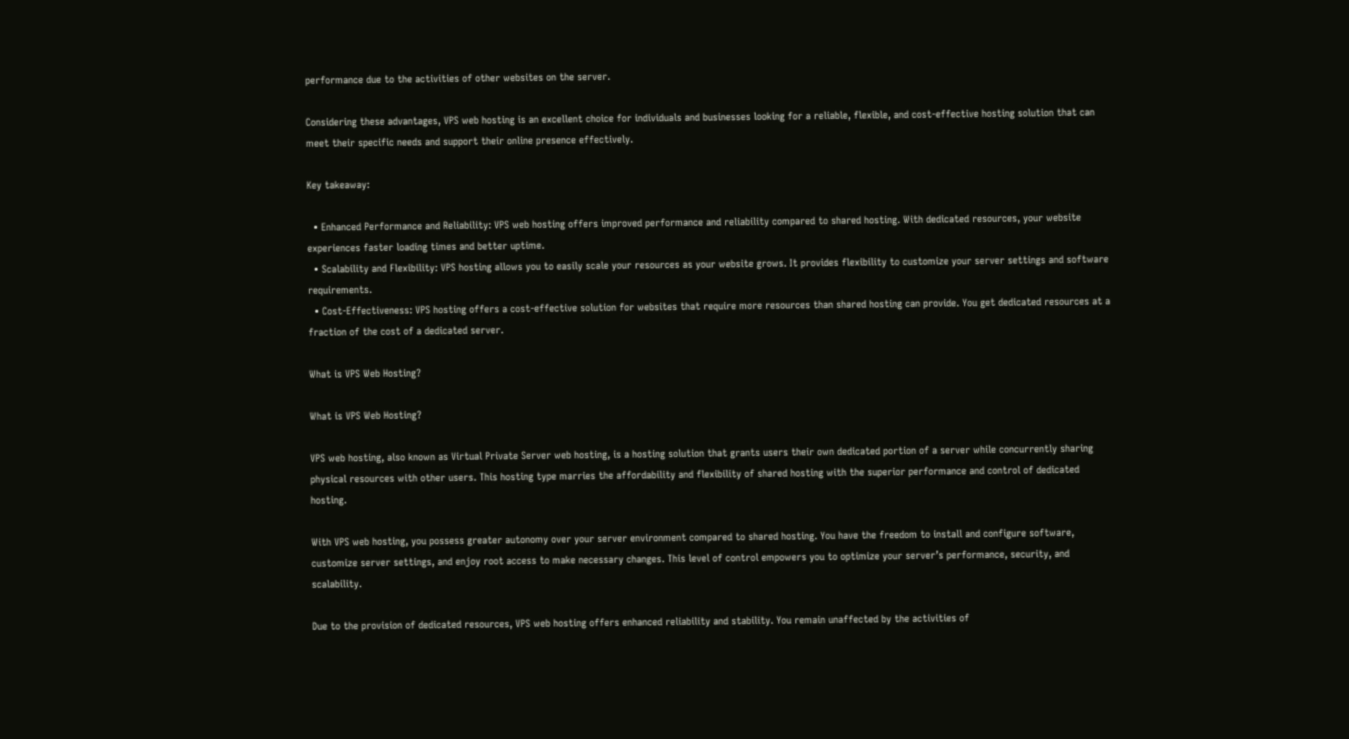performance due to the activities of other websites on the server.

Considering these advantages, VPS web hosting is an excellent choice for individuals and businesses looking for a reliable, flexible, and cost-effective hosting solution that can meet their specific needs and support their online presence effectively.

Key takeaway:

  • Enhanced Performance and Reliability: VPS web hosting offers improved performance and reliability compared to shared hosting. With dedicated resources, your website experiences faster loading times and better uptime.
  • Scalability and Flexibility: VPS hosting allows you to easily scale your resources as your website grows. It provides flexibility to customize your server settings and software requirements.
  • Cost-Effectiveness: VPS hosting offers a cost-effective solution for websites that require more resources than shared hosting can provide. You get dedicated resources at a fraction of the cost of a dedicated server.

What is VPS Web Hosting?

What is VPS Web Hosting?

VPS web hosting, also known as Virtual Private Server web hosting, is a hosting solution that grants users their own dedicated portion of a server while concurrently sharing physical resources with other users. This hosting type marries the affordability and flexibility of shared hosting with the superior performance and control of dedicated hosting.

With VPS web hosting, you possess greater autonomy over your server environment compared to shared hosting. You have the freedom to install and configure software, customize server settings, and enjoy root access to make necessary changes. This level of control empowers you to optimize your server’s performance, security, and scalability.

Due to the provision of dedicated resources, VPS web hosting offers enhanced reliability and stability. You remain unaffected by the activities of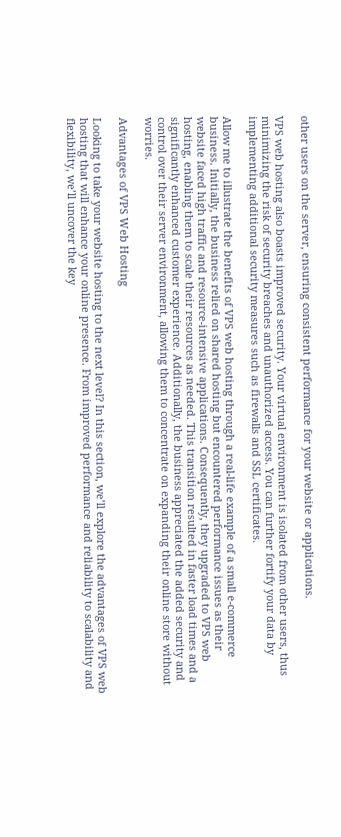other users on the server, ensuring consistent performance for your website or applications.

VPS web hosting also boasts improved security. Your virtual environment is isolated from other users, thus minimizing the risk of security breaches and unauthorized access. You can further fortify your data by implementing additional security measures such as firewalls and SSL certificates.

Allow me to illustrate the benefits of VPS web hosting through a real-life example of a small e-commerce business. Initially, the business relied on shared hosting but encountered performance issues as their website faced high traffic and resource-intensive applications. Consequently, they upgraded to VPS web hosting, enabling them to scale their resources as needed. This transition resulted in faster load times and a significantly enhanced customer experience. Additionally, the business appreciated the added security and control over their server environment, allowing them to concentrate on expanding their online store without worries.

Advantages of VPS Web Hosting

Looking to take your website hosting to the next level? In this section, we’ll explore the advantages of VPS web hosting that will enhance your online presence. From improved performance and reliability to scalability and flexibility, we’ll uncover the key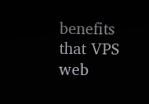benefits that VPS web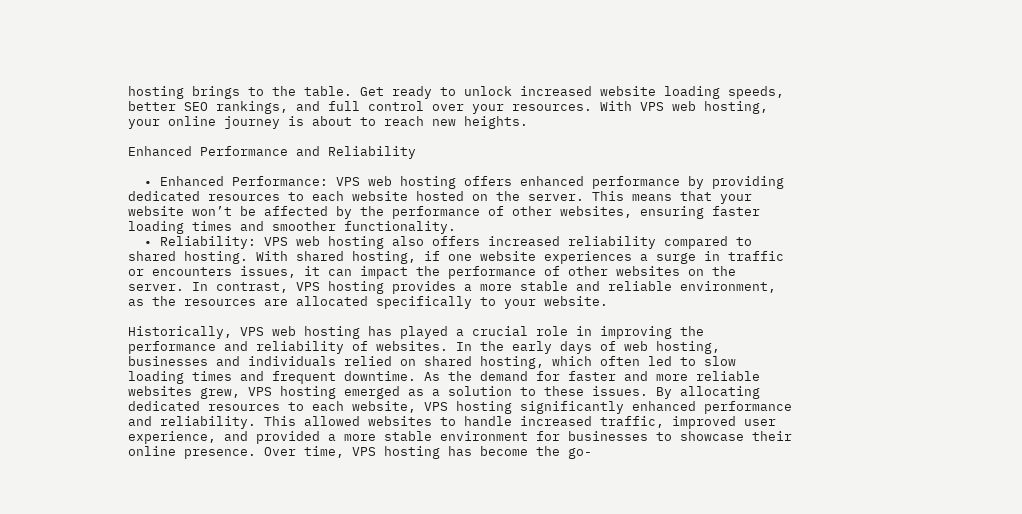hosting brings to the table. Get ready to unlock increased website loading speeds, better SEO rankings, and full control over your resources. With VPS web hosting, your online journey is about to reach new heights.

Enhanced Performance and Reliability

  • Enhanced Performance: VPS web hosting offers enhanced performance by providing dedicated resources to each website hosted on the server. This means that your website won’t be affected by the performance of other websites, ensuring faster loading times and smoother functionality.
  • Reliability: VPS web hosting also offers increased reliability compared to shared hosting. With shared hosting, if one website experiences a surge in traffic or encounters issues, it can impact the performance of other websites on the server. In contrast, VPS hosting provides a more stable and reliable environment, as the resources are allocated specifically to your website.

Historically, VPS web hosting has played a crucial role in improving the performance and reliability of websites. In the early days of web hosting, businesses and individuals relied on shared hosting, which often led to slow loading times and frequent downtime. As the demand for faster and more reliable websites grew, VPS hosting emerged as a solution to these issues. By allocating dedicated resources to each website, VPS hosting significantly enhanced performance and reliability. This allowed websites to handle increased traffic, improved user experience, and provided a more stable environment for businesses to showcase their online presence. Over time, VPS hosting has become the go-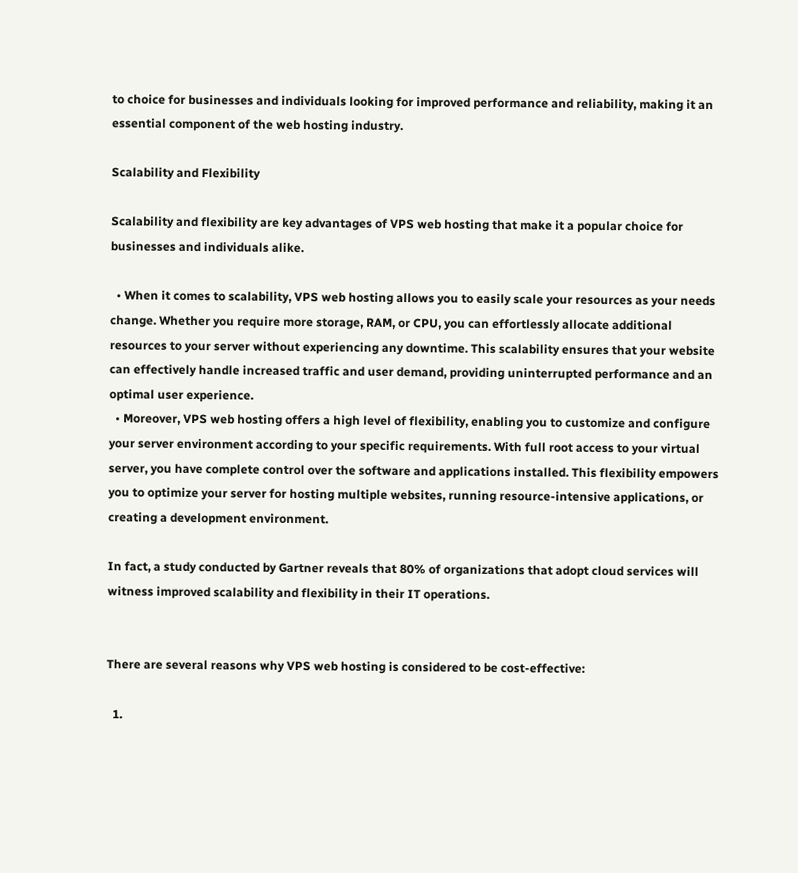to choice for businesses and individuals looking for improved performance and reliability, making it an essential component of the web hosting industry.

Scalability and Flexibility

Scalability and flexibility are key advantages of VPS web hosting that make it a popular choice for businesses and individuals alike.

  • When it comes to scalability, VPS web hosting allows you to easily scale your resources as your needs change. Whether you require more storage, RAM, or CPU, you can effortlessly allocate additional resources to your server without experiencing any downtime. This scalability ensures that your website can effectively handle increased traffic and user demand, providing uninterrupted performance and an optimal user experience.
  • Moreover, VPS web hosting offers a high level of flexibility, enabling you to customize and configure your server environment according to your specific requirements. With full root access to your virtual server, you have complete control over the software and applications installed. This flexibility empowers you to optimize your server for hosting multiple websites, running resource-intensive applications, or creating a development environment.

In fact, a study conducted by Gartner reveals that 80% of organizations that adopt cloud services will witness improved scalability and flexibility in their IT operations.


There are several reasons why VPS web hosting is considered to be cost-effective:

  1.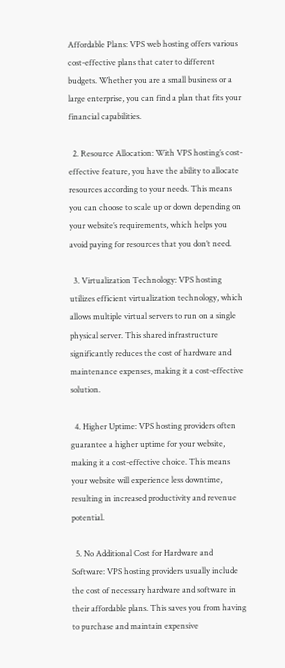Affordable Plans: VPS web hosting offers various cost-effective plans that cater to different budgets. Whether you are a small business or a large enterprise, you can find a plan that fits your financial capabilities.

  2. Resource Allocation: With VPS hosting’s cost-effective feature, you have the ability to allocate resources according to your needs. This means you can choose to scale up or down depending on your website’s requirements, which helps you avoid paying for resources that you don’t need.

  3. Virtualization Technology: VPS hosting utilizes efficient virtualization technology, which allows multiple virtual servers to run on a single physical server. This shared infrastructure significantly reduces the cost of hardware and maintenance expenses, making it a cost-effective solution.

  4. Higher Uptime: VPS hosting providers often guarantee a higher uptime for your website, making it a cost-effective choice. This means your website will experience less downtime, resulting in increased productivity and revenue potential.

  5. No Additional Cost for Hardware and Software: VPS hosting providers usually include the cost of necessary hardware and software in their affordable plans. This saves you from having to purchase and maintain expensive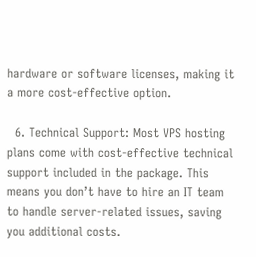hardware or software licenses, making it a more cost-effective option.

  6. Technical Support: Most VPS hosting plans come with cost-effective technical support included in the package. This means you don’t have to hire an IT team to handle server-related issues, saving you additional costs.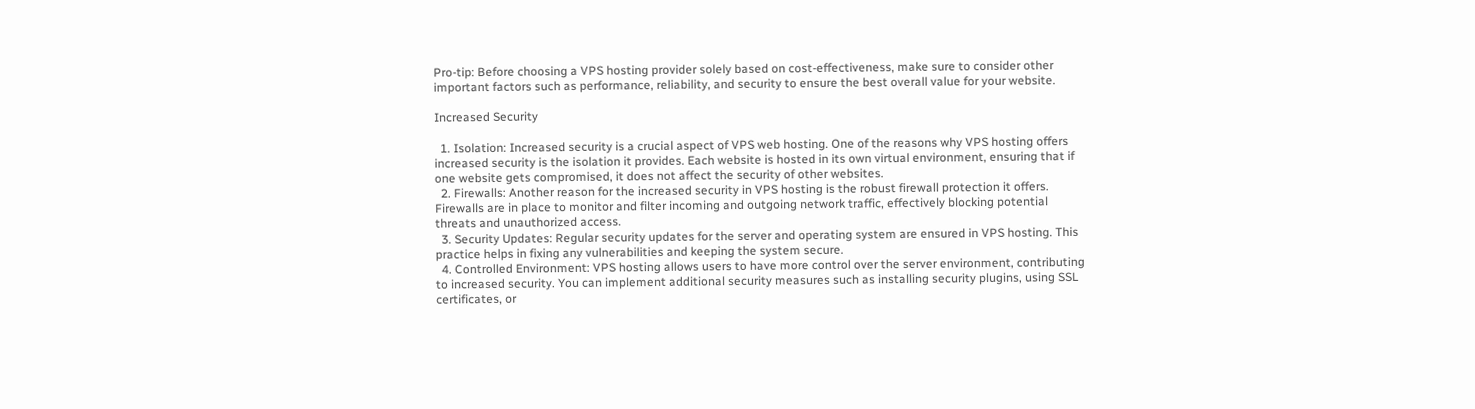Pro-tip: Before choosing a VPS hosting provider solely based on cost-effectiveness, make sure to consider other important factors such as performance, reliability, and security to ensure the best overall value for your website.

Increased Security

  1. Isolation: Increased security is a crucial aspect of VPS web hosting. One of the reasons why VPS hosting offers increased security is the isolation it provides. Each website is hosted in its own virtual environment, ensuring that if one website gets compromised, it does not affect the security of other websites.
  2. Firewalls: Another reason for the increased security in VPS hosting is the robust firewall protection it offers. Firewalls are in place to monitor and filter incoming and outgoing network traffic, effectively blocking potential threats and unauthorized access.
  3. Security Updates: Regular security updates for the server and operating system are ensured in VPS hosting. This practice helps in fixing any vulnerabilities and keeping the system secure.
  4. Controlled Environment: VPS hosting allows users to have more control over the server environment, contributing to increased security. You can implement additional security measures such as installing security plugins, using SSL certificates, or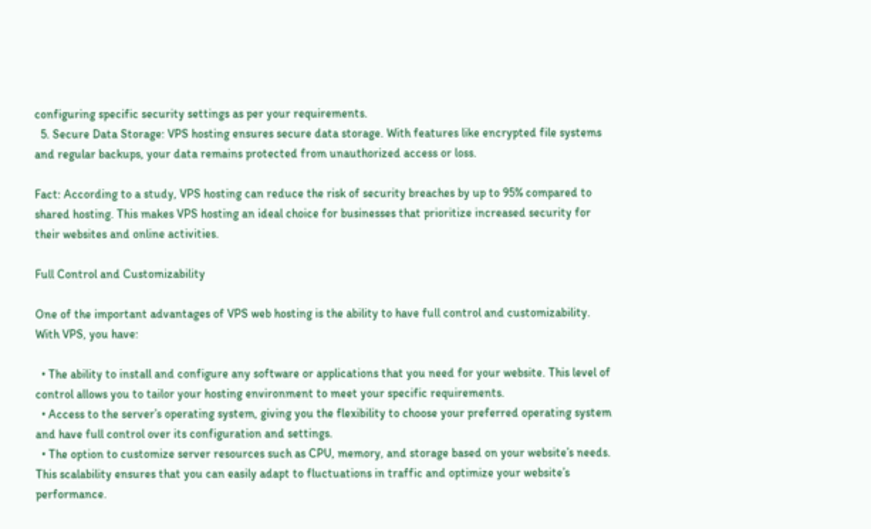configuring specific security settings as per your requirements.
  5. Secure Data Storage: VPS hosting ensures secure data storage. With features like encrypted file systems and regular backups, your data remains protected from unauthorized access or loss.

Fact: According to a study, VPS hosting can reduce the risk of security breaches by up to 95% compared to shared hosting. This makes VPS hosting an ideal choice for businesses that prioritize increased security for their websites and online activities.

Full Control and Customizability

One of the important advantages of VPS web hosting is the ability to have full control and customizability. With VPS, you have:

  • The ability to install and configure any software or applications that you need for your website. This level of control allows you to tailor your hosting environment to meet your specific requirements.
  • Access to the server’s operating system, giving you the flexibility to choose your preferred operating system and have full control over its configuration and settings.
  • The option to customize server resources such as CPU, memory, and storage based on your website’s needs. This scalability ensures that you can easily adapt to fluctuations in traffic and optimize your website’s performance.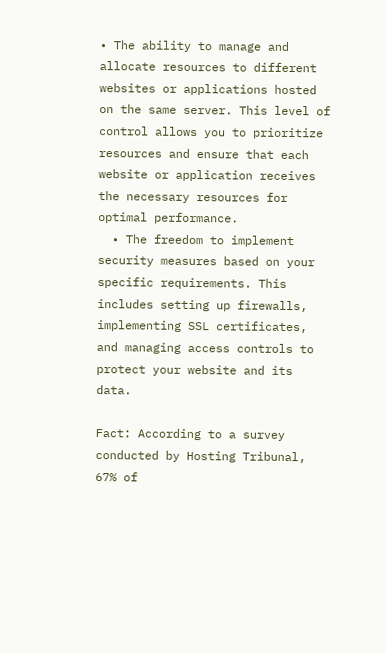• The ability to manage and allocate resources to different websites or applications hosted on the same server. This level of control allows you to prioritize resources and ensure that each website or application receives the necessary resources for optimal performance.
  • The freedom to implement security measures based on your specific requirements. This includes setting up firewalls, implementing SSL certificates, and managing access controls to protect your website and its data.

Fact: According to a survey conducted by Hosting Tribunal, 67% of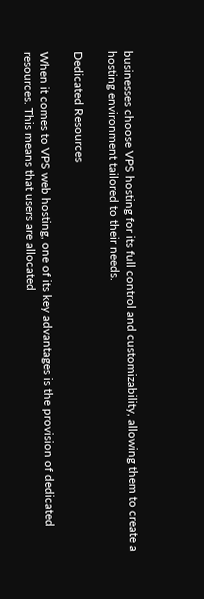businesses choose VPS hosting for its full control and customizability, allowing them to create a hosting environment tailored to their needs.

Dedicated Resources

When it comes to VPS web hosting, one of its key advantages is the provision of dedicated resources. This means that users are allocated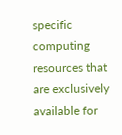specific computing resources that are exclusively available for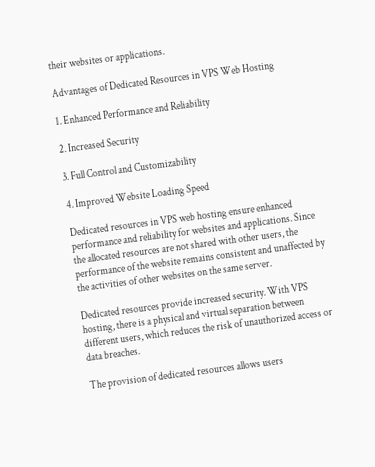their websites or applications.

Advantages of Dedicated Resources in VPS Web Hosting

1. Enhanced Performance and Reliability

2. Increased Security

3. Full Control and Customizability

4. Improved Website Loading Speed

Dedicated resources in VPS web hosting ensure enhanced performance and reliability for websites and applications. Since the allocated resources are not shared with other users, the performance of the website remains consistent and unaffected by the activities of other websites on the same server.

Dedicated resources provide increased security. With VPS hosting, there is a physical and virtual separation between different users, which reduces the risk of unauthorized access or data breaches.

The provision of dedicated resources allows users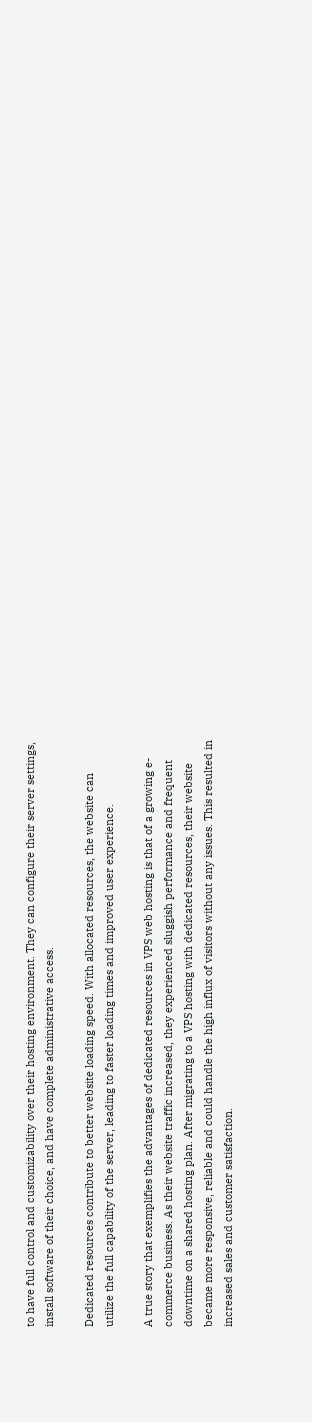to have full control and customizability over their hosting environment. They can configure their server settings, install software of their choice, and have complete administrative access.

Dedicated resources contribute to better website loading speed. With allocated resources, the website can utilize the full capability of the server, leading to faster loading times and improved user experience.

A true story that exemplifies the advantages of dedicated resources in VPS web hosting is that of a growing e-commerce business. As their website traffic increased, they experienced sluggish performance and frequent downtime on a shared hosting plan. After migrating to a VPS hosting with dedicated resources, their website became more responsive, reliable and could handle the high influx of visitors without any issues. This resulted in increased sales and customer satisfaction.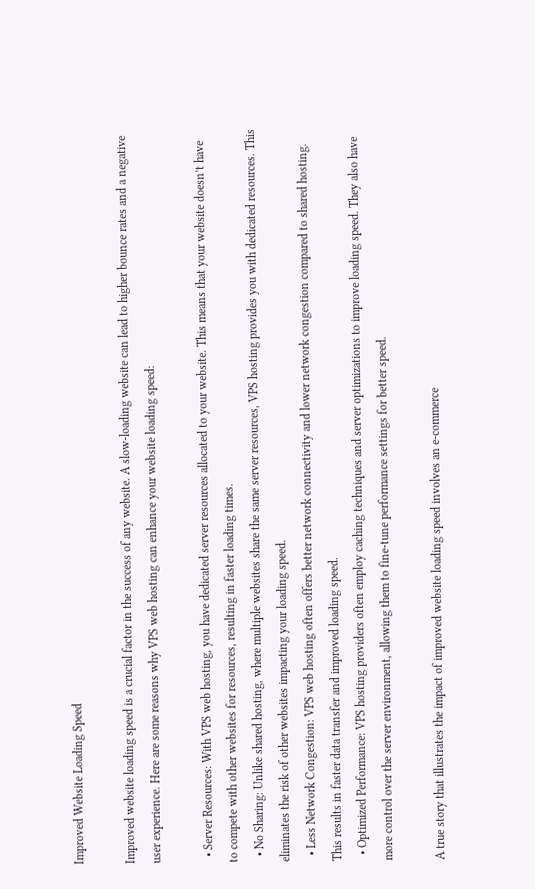Improved Website Loading Speed

Improved website loading speed is a crucial factor in the success of any website. A slow-loading website can lead to higher bounce rates and a negative user experience. Here are some reasons why VPS web hosting can enhance your website loading speed:

  • Server Resources: With VPS web hosting, you have dedicated server resources allocated to your website. This means that your website doesn’t have to compete with other websites for resources, resulting in faster loading times.
  • No Sharing: Unlike shared hosting, where multiple websites share the same server resources, VPS hosting provides you with dedicated resources. This eliminates the risk of other websites impacting your loading speed.
  • Less Network Congestion: VPS web hosting often offers better network connectivity and lower network congestion compared to shared hosting. This results in faster data transfer and improved loading speed.
  • Optimized Performance: VPS hosting providers often employ caching techniques and server optimizations to improve loading speed. They also have more control over the server environment, allowing them to fine-tune performance settings for better speed.

A true story that illustrates the impact of improved website loading speed involves an e-commerce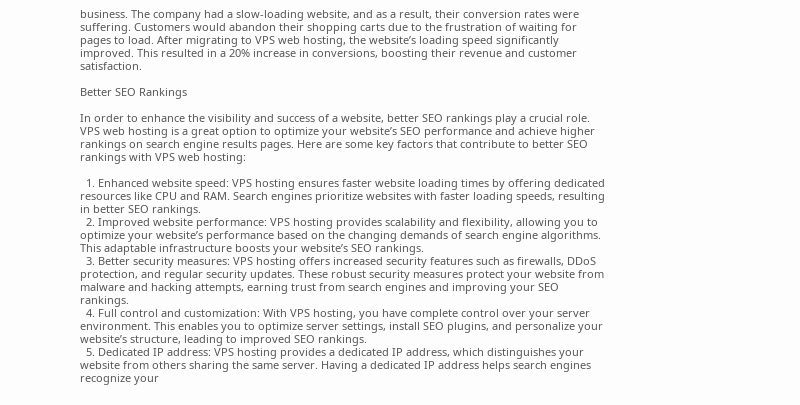business. The company had a slow-loading website, and as a result, their conversion rates were suffering. Customers would abandon their shopping carts due to the frustration of waiting for pages to load. After migrating to VPS web hosting, the website’s loading speed significantly improved. This resulted in a 20% increase in conversions, boosting their revenue and customer satisfaction.

Better SEO Rankings

In order to enhance the visibility and success of a website, better SEO rankings play a crucial role. VPS web hosting is a great option to optimize your website’s SEO performance and achieve higher rankings on search engine results pages. Here are some key factors that contribute to better SEO rankings with VPS web hosting:

  1. Enhanced website speed: VPS hosting ensures faster website loading times by offering dedicated resources like CPU and RAM. Search engines prioritize websites with faster loading speeds, resulting in better SEO rankings.
  2. Improved website performance: VPS hosting provides scalability and flexibility, allowing you to optimize your website’s performance based on the changing demands of search engine algorithms. This adaptable infrastructure boosts your website’s SEO rankings.
  3. Better security measures: VPS hosting offers increased security features such as firewalls, DDoS protection, and regular security updates. These robust security measures protect your website from malware and hacking attempts, earning trust from search engines and improving your SEO rankings.
  4. Full control and customization: With VPS hosting, you have complete control over your server environment. This enables you to optimize server settings, install SEO plugins, and personalize your website’s structure, leading to improved SEO rankings.
  5. Dedicated IP address: VPS hosting provides a dedicated IP address, which distinguishes your website from others sharing the same server. Having a dedicated IP address helps search engines recognize your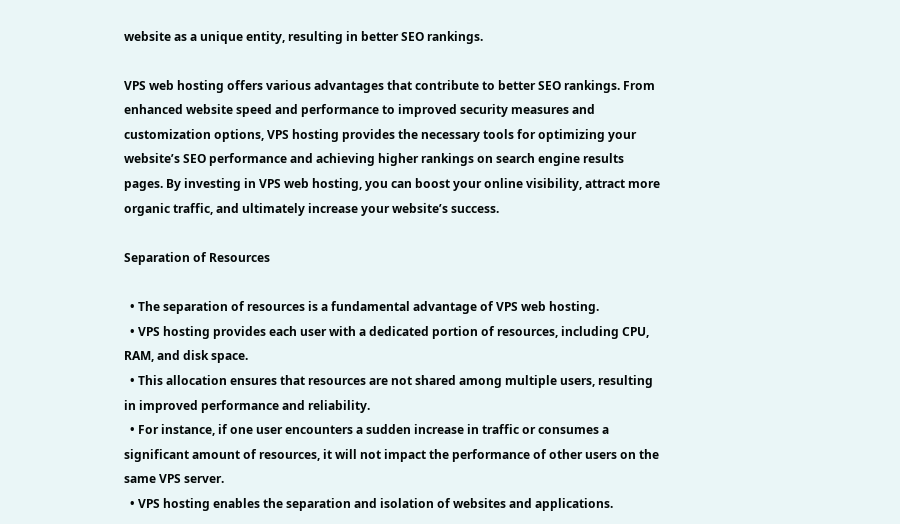website as a unique entity, resulting in better SEO rankings.

VPS web hosting offers various advantages that contribute to better SEO rankings. From enhanced website speed and performance to improved security measures and customization options, VPS hosting provides the necessary tools for optimizing your website’s SEO performance and achieving higher rankings on search engine results pages. By investing in VPS web hosting, you can boost your online visibility, attract more organic traffic, and ultimately increase your website’s success.

Separation of Resources

  • The separation of resources is a fundamental advantage of VPS web hosting.
  • VPS hosting provides each user with a dedicated portion of resources, including CPU, RAM, and disk space.
  • This allocation ensures that resources are not shared among multiple users, resulting in improved performance and reliability.
  • For instance, if one user encounters a sudden increase in traffic or consumes a significant amount of resources, it will not impact the performance of other users on the same VPS server.
  • VPS hosting enables the separation and isolation of websites and applications.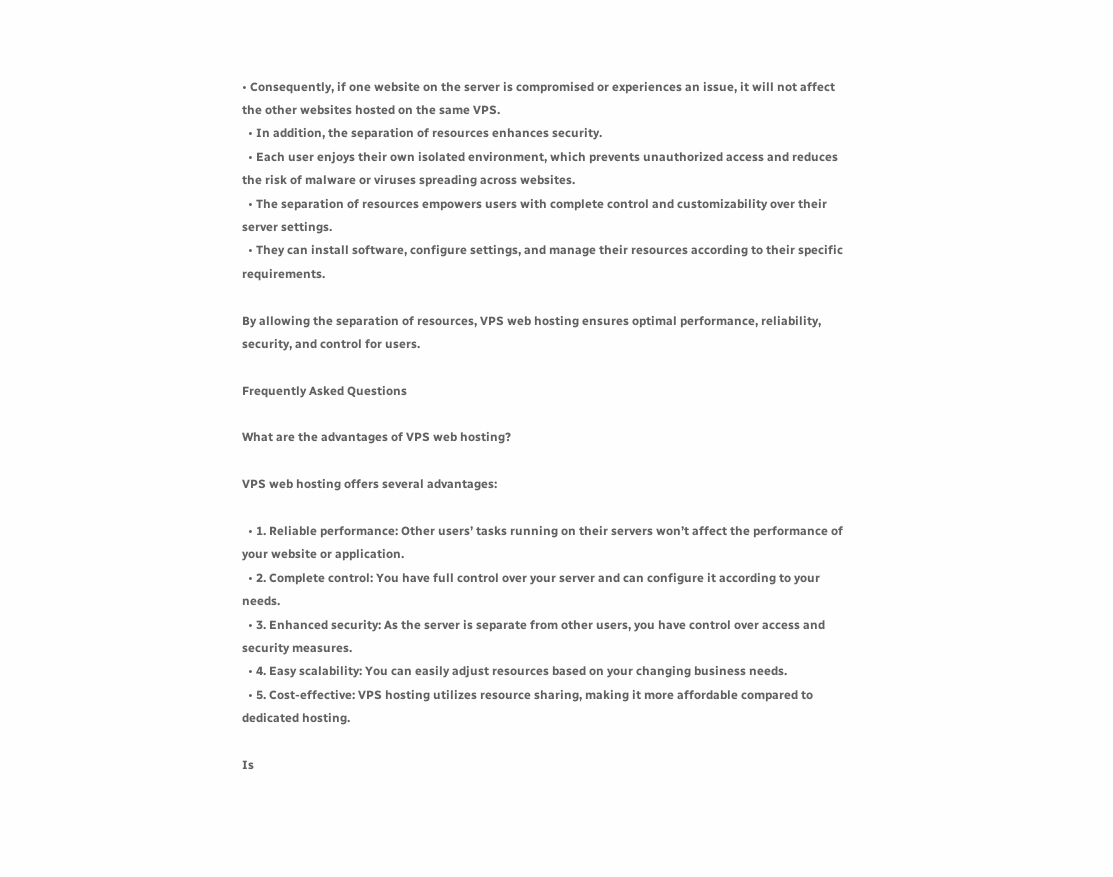• Consequently, if one website on the server is compromised or experiences an issue, it will not affect the other websites hosted on the same VPS.
  • In addition, the separation of resources enhances security.
  • Each user enjoys their own isolated environment, which prevents unauthorized access and reduces the risk of malware or viruses spreading across websites.
  • The separation of resources empowers users with complete control and customizability over their server settings.
  • They can install software, configure settings, and manage their resources according to their specific requirements.

By allowing the separation of resources, VPS web hosting ensures optimal performance, reliability, security, and control for users.

Frequently Asked Questions

What are the advantages of VPS web hosting?

VPS web hosting offers several advantages:

  • 1. Reliable performance: Other users’ tasks running on their servers won’t affect the performance of your website or application.
  • 2. Complete control: You have full control over your server and can configure it according to your needs.
  • 3. Enhanced security: As the server is separate from other users, you have control over access and security measures.
  • 4. Easy scalability: You can easily adjust resources based on your changing business needs.
  • 5. Cost-effective: VPS hosting utilizes resource sharing, making it more affordable compared to dedicated hosting.

Is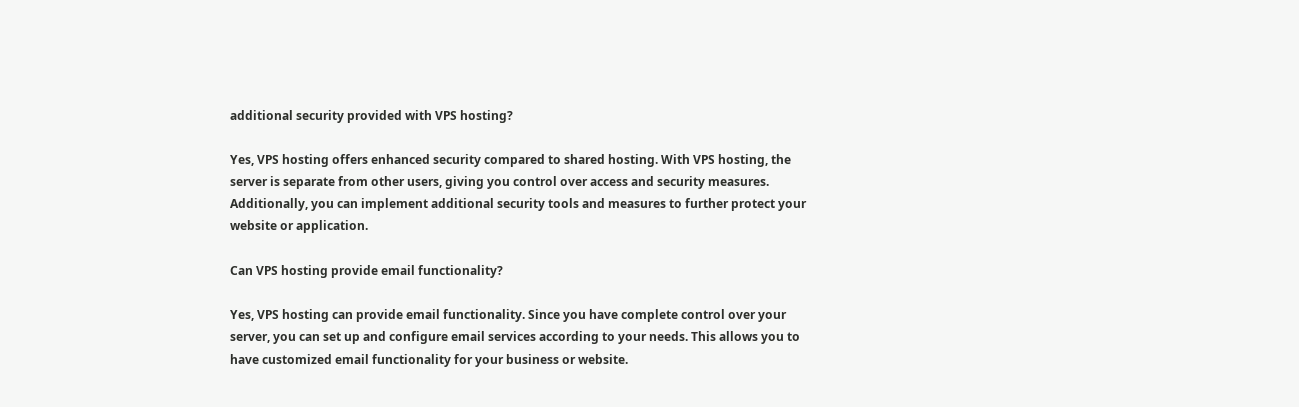additional security provided with VPS hosting?

Yes, VPS hosting offers enhanced security compared to shared hosting. With VPS hosting, the server is separate from other users, giving you control over access and security measures. Additionally, you can implement additional security tools and measures to further protect your website or application.

Can VPS hosting provide email functionality?

Yes, VPS hosting can provide email functionality. Since you have complete control over your server, you can set up and configure email services according to your needs. This allows you to have customized email functionality for your business or website.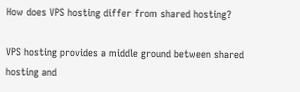How does VPS hosting differ from shared hosting?

VPS hosting provides a middle ground between shared hosting and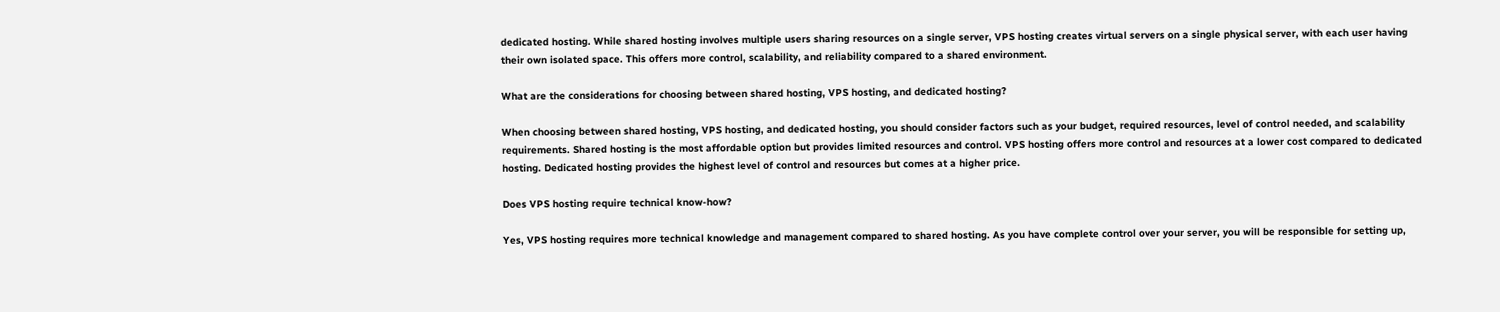dedicated hosting. While shared hosting involves multiple users sharing resources on a single server, VPS hosting creates virtual servers on a single physical server, with each user having their own isolated space. This offers more control, scalability, and reliability compared to a shared environment.

What are the considerations for choosing between shared hosting, VPS hosting, and dedicated hosting?

When choosing between shared hosting, VPS hosting, and dedicated hosting, you should consider factors such as your budget, required resources, level of control needed, and scalability requirements. Shared hosting is the most affordable option but provides limited resources and control. VPS hosting offers more control and resources at a lower cost compared to dedicated hosting. Dedicated hosting provides the highest level of control and resources but comes at a higher price.

Does VPS hosting require technical know-how?

Yes, VPS hosting requires more technical knowledge and management compared to shared hosting. As you have complete control over your server, you will be responsible for setting up,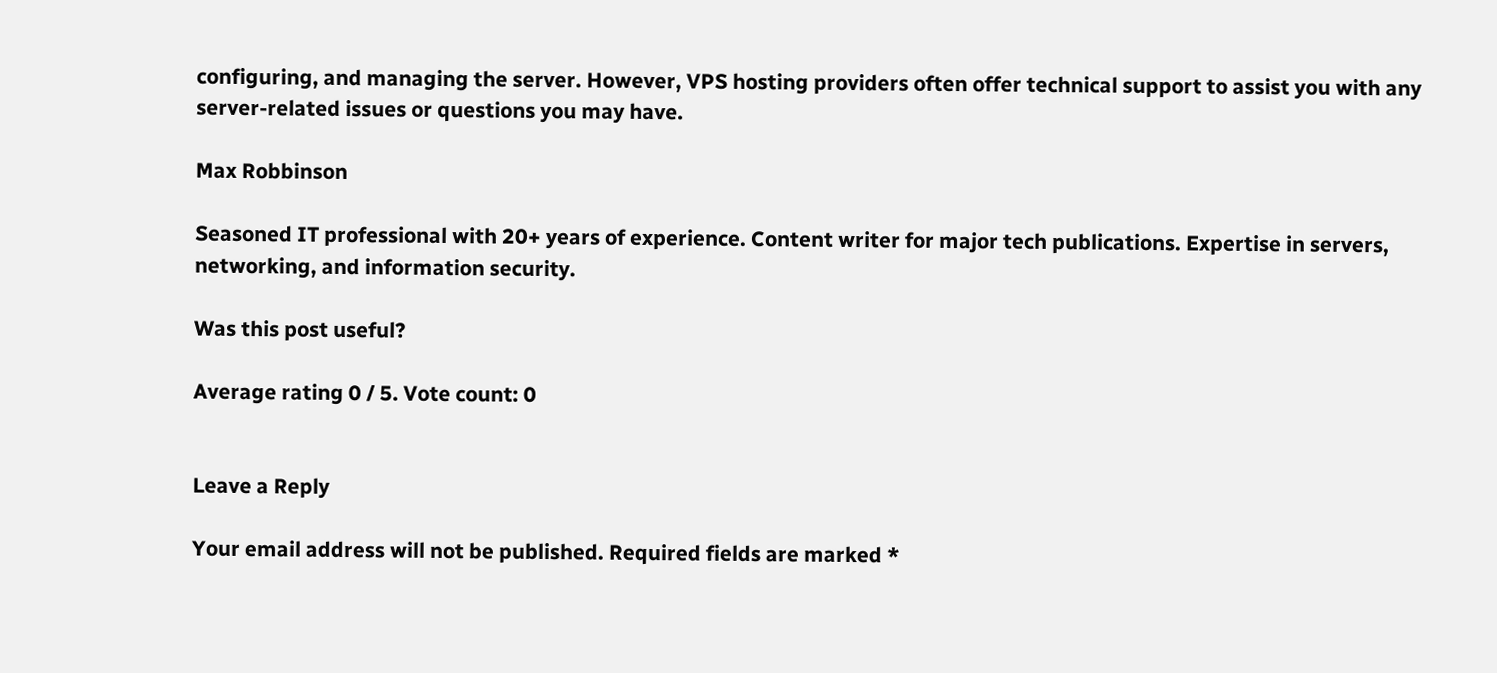configuring, and managing the server. However, VPS hosting providers often offer technical support to assist you with any server-related issues or questions you may have.

Max Robbinson

Seasoned IT professional with 20+ years of experience. Content writer for major tech publications. Expertise in servers, networking, and information security.

Was this post useful?

Average rating 0 / 5. Vote count: 0


Leave a Reply

Your email address will not be published. Required fields are marked *